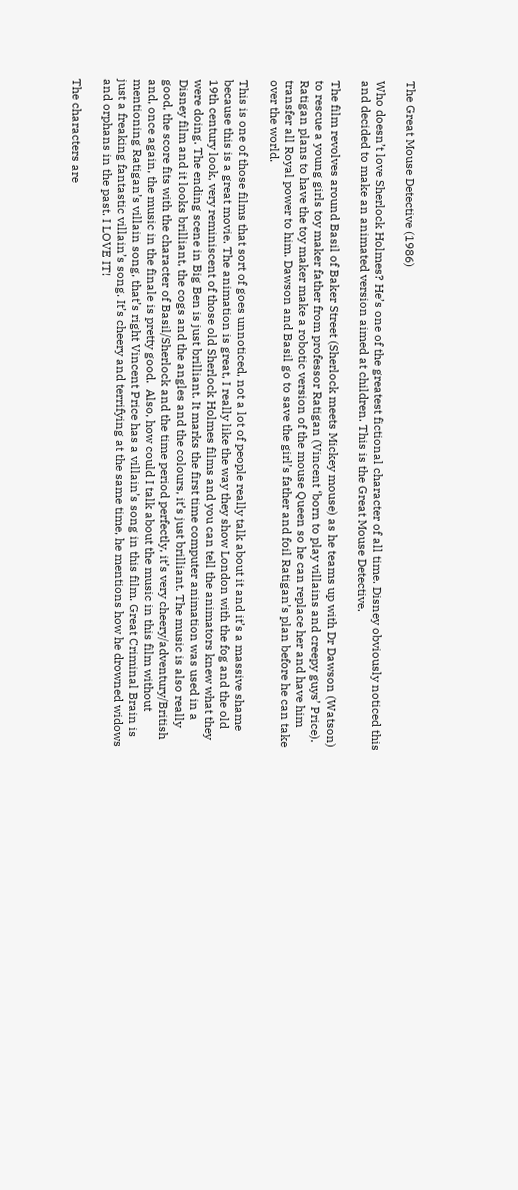The Great Mouse Detective (1986)

Who doesn’t love Sherlock Holmes? He’s one of the greatest fictional character of all time. Disney obviously noticed this and decided to make an animated version aimed at children. This is the Great Mouse Detective.

The film revolves around Basil of Baker Street (Sherlock meets Mickey mouse) as he teams up with Dr Dawson (Watson) to rescue a young girls toy maker father from professor Ratigan (Vincent ‘born to play villains and creepy guys’ Price). Ratigan plans to have the toy maker make a robotic version of the mouse Queen so he can replace her and have him transfer all Royal power to him. Dawson and Basil go to save the girl’s father and foil Ratigan’s plan before he can take over the world.

This is one of those films that sort of goes unnoticed, not a lot of people really talk about it and it’s a massive shame because this is a great movie. The animation is great, I really like the way they show London with the fog and the old 19th century look, very reminiscent of those old Sherlock Holmes films and you can tell the animators knew what they were doing. The ending scene in Big Ben is just brilliant. It marks the first time computer animation was used in a Disney film and it looks brilliant, the cogs and the angles and the colours, it’s just brilliant. The music is also really good, the score fits with the character of Basil/Sherlock and the time period perfectly, it’s very cheery/adventury/British and, once again, the music in the finale is pretty good.  Also, how could I talk about the music in this film without mentioning Ratigan’s villain song, that’s right Vincent Price has a villain’s song in this film. Great Criminal Brain is just a freaking fantastic villain’s song. It’s cheery and terrifying at the same time, he mentions how he drowned widows and orphans in the past. I LOVE IT!

The characters are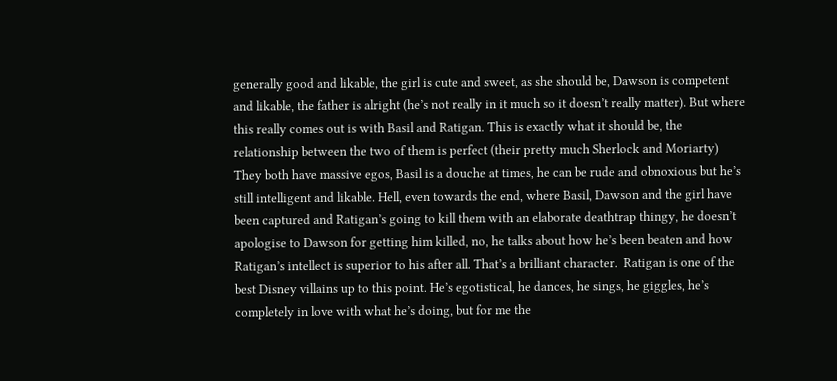generally good and likable, the girl is cute and sweet, as she should be, Dawson is competent and likable, the father is alright (he’s not really in it much so it doesn’t really matter). But where this really comes out is with Basil and Ratigan. This is exactly what it should be, the relationship between the two of them is perfect (their pretty much Sherlock and Moriarty) They both have massive egos, Basil is a douche at times, he can be rude and obnoxious but he’s still intelligent and likable. Hell, even towards the end, where Basil, Dawson and the girl have been captured and Ratigan’s going to kill them with an elaborate deathtrap thingy, he doesn’t apologise to Dawson for getting him killed, no, he talks about how he’s been beaten and how Ratigan’s intellect is superior to his after all. That’s a brilliant character.  Ratigan is one of the best Disney villains up to this point. He’s egotistical, he dances, he sings, he giggles, he’s completely in love with what he’s doing, but for me the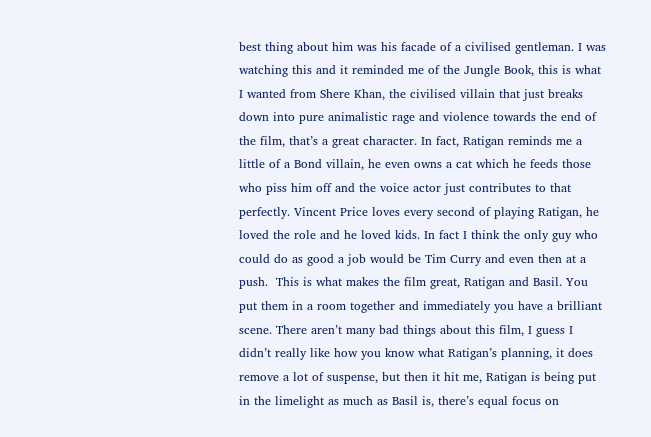best thing about him was his facade of a civilised gentleman. I was watching this and it reminded me of the Jungle Book, this is what I wanted from Shere Khan, the civilised villain that just breaks down into pure animalistic rage and violence towards the end of the film, that’s a great character. In fact, Ratigan reminds me a little of a Bond villain, he even owns a cat which he feeds those who piss him off and the voice actor just contributes to that perfectly. Vincent Price loves every second of playing Ratigan, he loved the role and he loved kids. In fact I think the only guy who could do as good a job would be Tim Curry and even then at a push.  This is what makes the film great, Ratigan and Basil. You put them in a room together and immediately you have a brilliant scene. There aren’t many bad things about this film, I guess I didn’t really like how you know what Ratigan’s planning, it does remove a lot of suspense, but then it hit me, Ratigan is being put in the limelight as much as Basil is, there’s equal focus on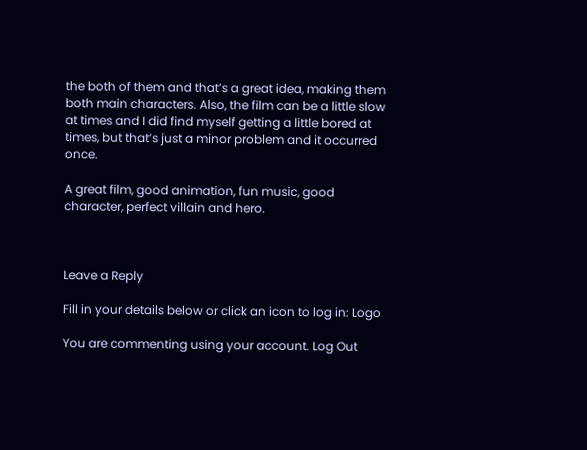the both of them and that’s a great idea, making them both main characters. Also, the film can be a little slow at times and I did find myself getting a little bored at times, but that’s just a minor problem and it occurred once.

A great film, good animation, fun music, good character, perfect villain and hero.



Leave a Reply

Fill in your details below or click an icon to log in: Logo

You are commenting using your account. Log Out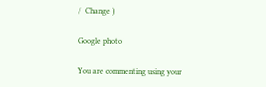/  Change )

Google photo

You are commenting using your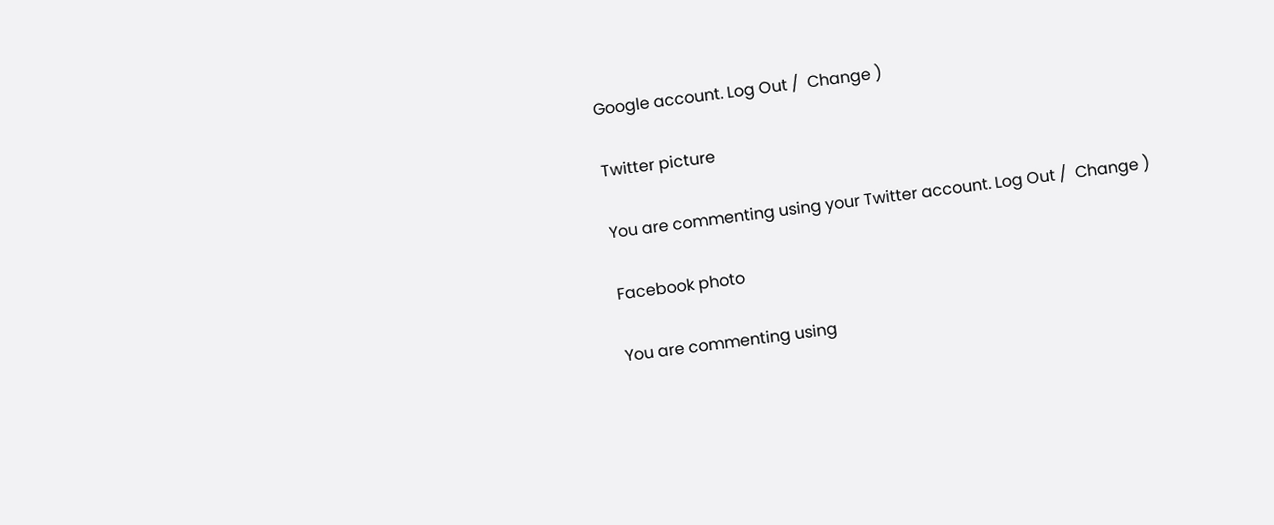Google account. Log Out /  Change )

Twitter picture

You are commenting using your Twitter account. Log Out /  Change )

Facebook photo

You are commenting using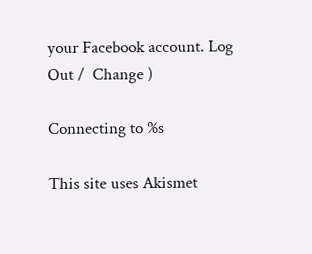your Facebook account. Log Out /  Change )

Connecting to %s

This site uses Akismet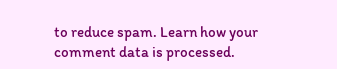to reduce spam. Learn how your comment data is processed.